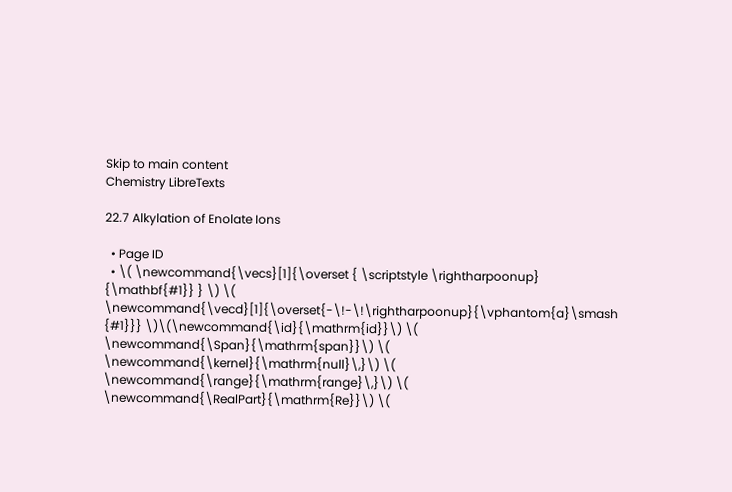Skip to main content
Chemistry LibreTexts

22.7 Alkylation of Enolate Ions

  • Page ID
  • \( \newcommand{\vecs}[1]{\overset { \scriptstyle \rightharpoonup} {\mathbf{#1}} } \) \( \newcommand{\vecd}[1]{\overset{-\!-\!\rightharpoonup}{\vphantom{a}\smash {#1}}} \)\(\newcommand{\id}{\mathrm{id}}\) \( \newcommand{\Span}{\mathrm{span}}\) \( \newcommand{\kernel}{\mathrm{null}\,}\) \( \newcommand{\range}{\mathrm{range}\,}\) \( \newcommand{\RealPart}{\mathrm{Re}}\) \(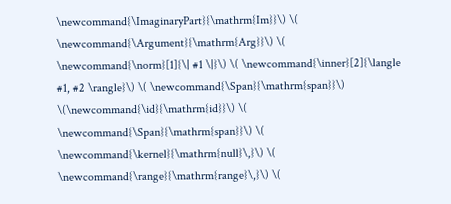\newcommand{\ImaginaryPart}{\mathrm{Im}}\) \( \newcommand{\Argument}{\mathrm{Arg}}\) \( \newcommand{\norm}[1]{\| #1 \|}\) \( \newcommand{\inner}[2]{\langle #1, #2 \rangle}\) \( \newcommand{\Span}{\mathrm{span}}\) \(\newcommand{\id}{\mathrm{id}}\) \( \newcommand{\Span}{\mathrm{span}}\) \( \newcommand{\kernel}{\mathrm{null}\,}\) \( \newcommand{\range}{\mathrm{range}\,}\) \(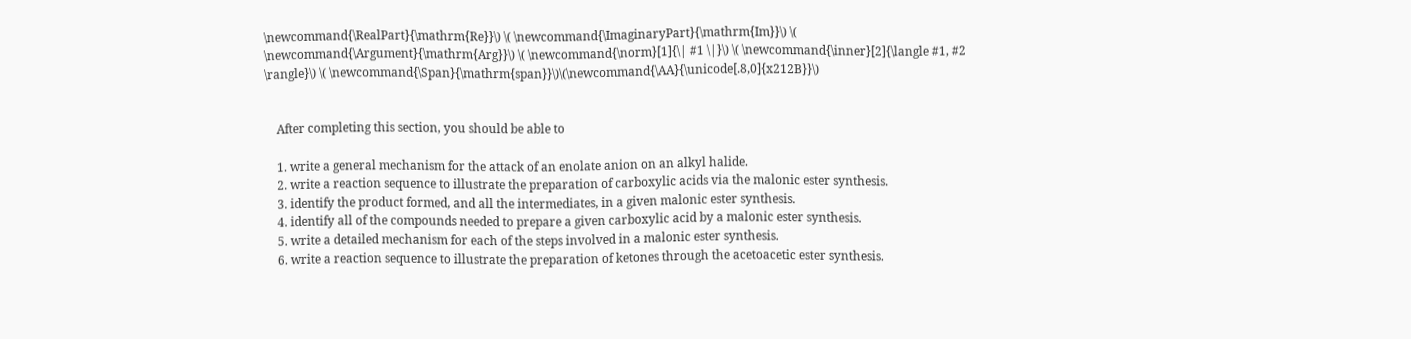\newcommand{\RealPart}{\mathrm{Re}}\) \( \newcommand{\ImaginaryPart}{\mathrm{Im}}\) \( \newcommand{\Argument}{\mathrm{Arg}}\) \( \newcommand{\norm}[1]{\| #1 \|}\) \( \newcommand{\inner}[2]{\langle #1, #2 \rangle}\) \( \newcommand{\Span}{\mathrm{span}}\)\(\newcommand{\AA}{\unicode[.8,0]{x212B}}\)


    After completing this section, you should be able to

    1. write a general mechanism for the attack of an enolate anion on an alkyl halide.
    2. write a reaction sequence to illustrate the preparation of carboxylic acids via the malonic ester synthesis.
    3. identify the product formed, and all the intermediates, in a given malonic ester synthesis.
    4. identify all of the compounds needed to prepare a given carboxylic acid by a malonic ester synthesis.
    5. write a detailed mechanism for each of the steps involved in a malonic ester synthesis.
    6. write a reaction sequence to illustrate the preparation of ketones through the acetoacetic ester synthesis.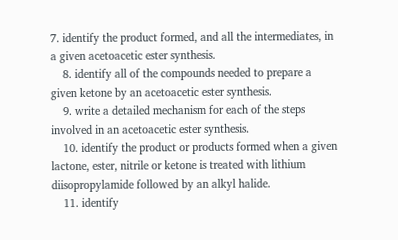7. identify the product formed, and all the intermediates, in a given acetoacetic ester synthesis.
    8. identify all of the compounds needed to prepare a given ketone by an acetoacetic ester synthesis.
    9. write a detailed mechanism for each of the steps involved in an acetoacetic ester synthesis.
    10. identify the product or products formed when a given lactone, ester, nitrile or ketone is treated with lithium diisopropylamide followed by an alkyl halide.
    11. identify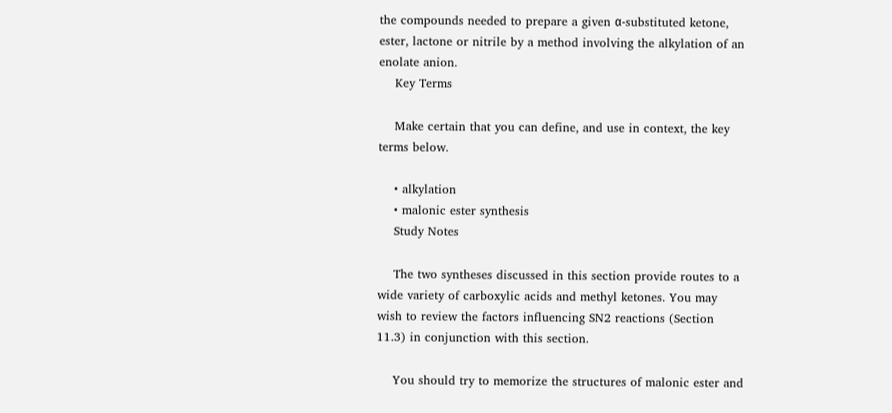the compounds needed to prepare a given α‑substituted ketone, ester, lactone or nitrile by a method involving the alkylation of an enolate anion.
    Key Terms

    Make certain that you can define, and use in context, the key terms below.

    • alkylation
    • malonic ester synthesis
    Study Notes

    The two syntheses discussed in this section provide routes to a wide variety of carboxylic acids and methyl ketones. You may wish to review the factors influencing SN2 reactions (Section 11.3) in conjunction with this section.

    You should try to memorize the structures of malonic ester and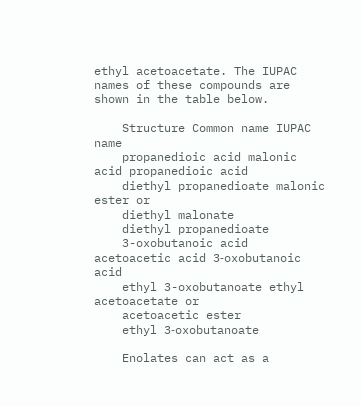ethyl acetoacetate. The IUPAC names of these compounds are shown in the table below.

    Structure Common name IUPAC name
    propanedioic acid malonic acid propanedioic acid
    diethyl propanedioate malonic ester or
    diethyl malonate
    diethyl propanedioate
    3-oxobutanoic acid acetoacetic acid 3‑oxobutanoic acid
    ethyl 3-oxobutanoate ethyl acetoacetate or
    acetoacetic ester
    ethyl 3‑oxobutanoate

    Enolates can act as a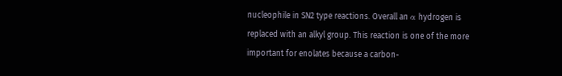nucleophile in SN2 type reactions. Overall an α hydrogen is replaced with an alkyl group. This reaction is one of the more important for enolates because a carbon-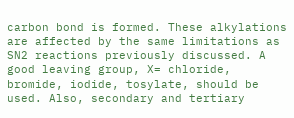carbon bond is formed. These alkylations are affected by the same limitations as SN2 reactions previously discussed. A good leaving group, X= chloride, bromide, iodide, tosylate, should be used. Also, secondary and tertiary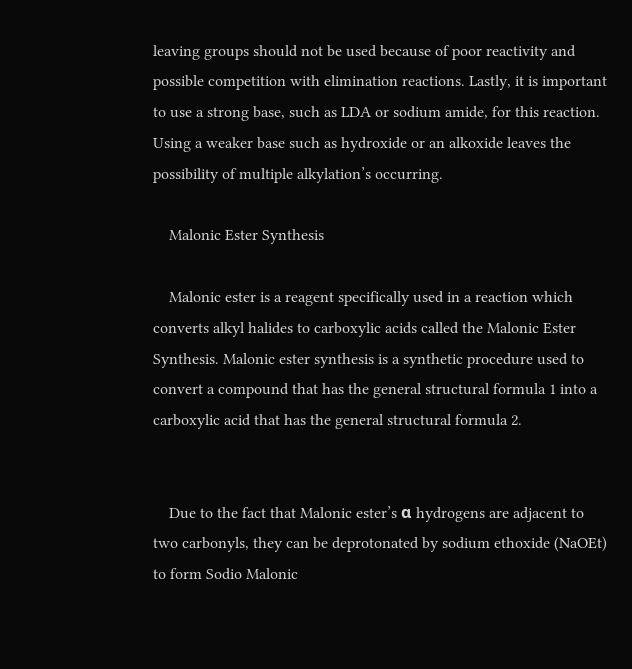leaving groups should not be used because of poor reactivity and possible competition with elimination reactions. Lastly, it is important to use a strong base, such as LDA or sodium amide, for this reaction. Using a weaker base such as hydroxide or an alkoxide leaves the possibility of multiple alkylation’s occurring.

    Malonic Ester Synthesis

    Malonic ester is a reagent specifically used in a reaction which converts alkyl halides to carboxylic acids called the Malonic Ester Synthesis. Malonic ester synthesis is a synthetic procedure used to convert a compound that has the general structural formula 1 into a carboxylic acid that has the general structural formula 2.


    Due to the fact that Malonic ester’s α hydrogens are adjacent to two carbonyls, they can be deprotonated by sodium ethoxide (NaOEt) to form Sodio Malonic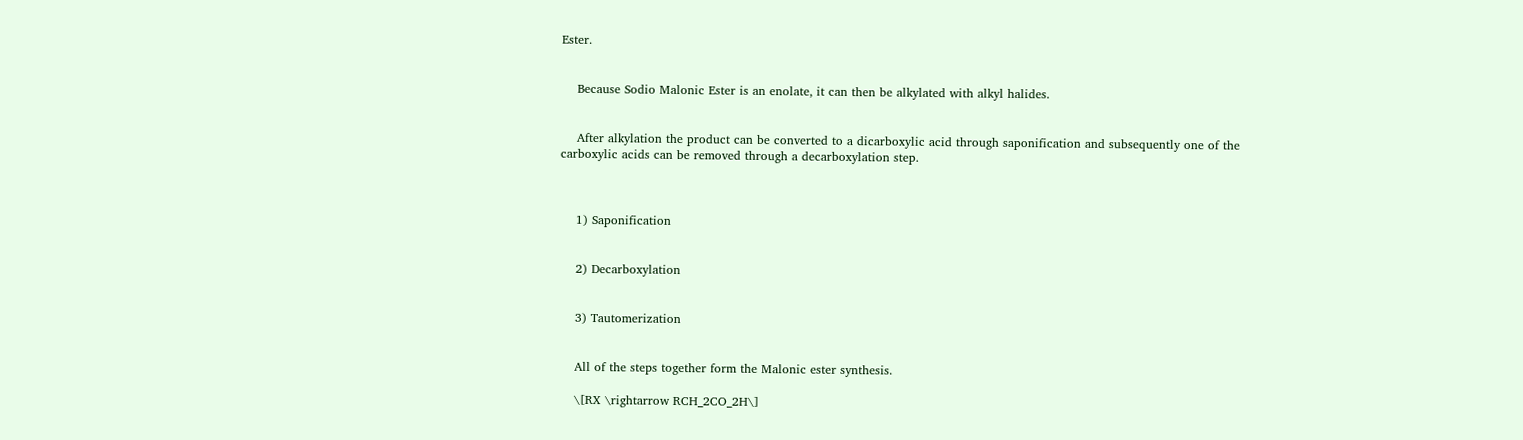Ester.


    Because Sodio Malonic Ester is an enolate, it can then be alkylated with alkyl halides.


    After alkylation the product can be converted to a dicarboxylic acid through saponification and subsequently one of the carboxylic acids can be removed through a decarboxylation step.



    1) Saponification


    2) Decarboxylation


    3) Tautomerization


    All of the steps together form the Malonic ester synthesis.

    \[RX \rightarrow RCH_2CO_2H\]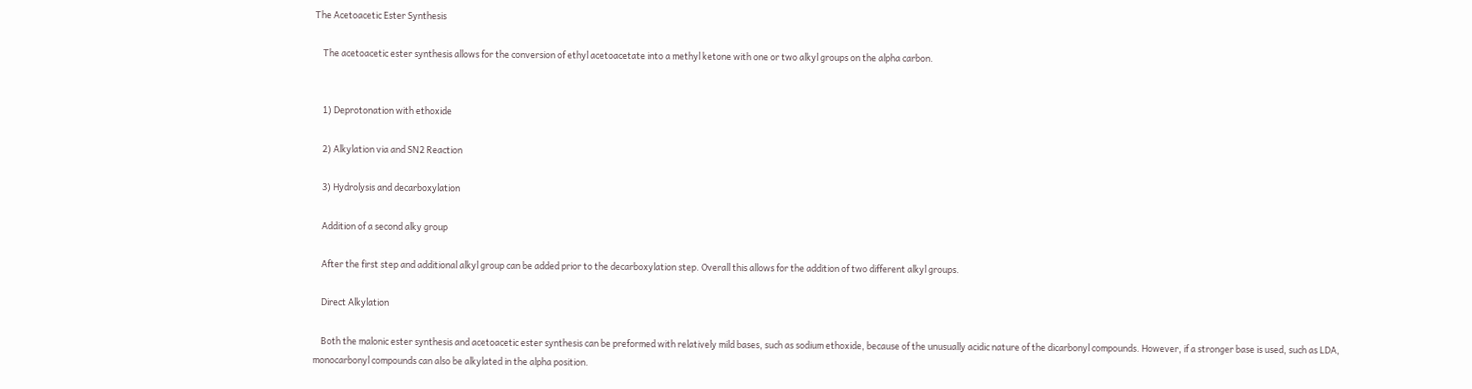The Acetoacetic Ester Synthesis

    The acetoacetic ester synthesis allows for the conversion of ethyl acetoacetate into a methyl ketone with one or two alkyl groups on the alpha carbon.


    1) Deprotonation with ethoxide

    2) Alkylation via and SN2 Reaction

    3) Hydrolysis and decarboxylation

    Addition of a second alky group

    After the first step and additional alkyl group can be added prior to the decarboxylation step. Overall this allows for the addition of two different alkyl groups.

    Direct Alkylation

    Both the malonic ester synthesis and acetoacetic ester synthesis can be preformed with relatively mild bases, such as sodium ethoxide, because of the unusually acidic nature of the dicarbonyl compounds. However, if a stronger base is used, such as LDA, monocarbonyl compounds can also be alkylated in the alpha position.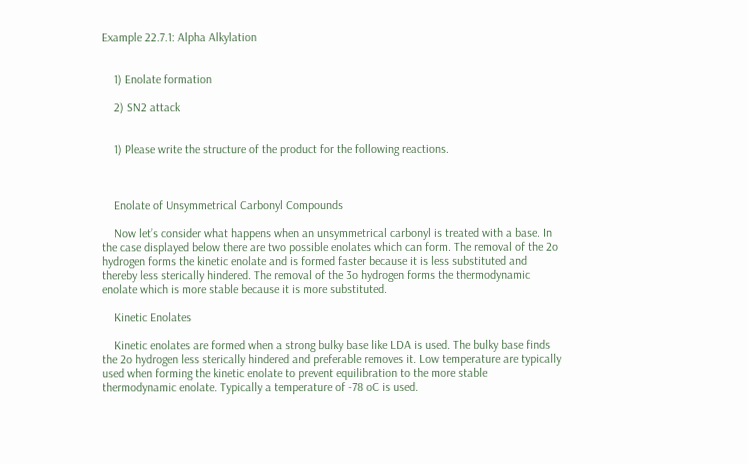Example 22.7.1: Alpha Alkylation


    1) Enolate formation

    2) SN2 attack


    1) Please write the structure of the product for the following reactions.



    Enolate of Unsymmetrical Carbonyl Compounds

    Now let’s consider what happens when an unsymmetrical carbonyl is treated with a base. In the case displayed below there are two possible enolates which can form. The removal of the 2o hydrogen forms the kinetic enolate and is formed faster because it is less substituted and thereby less sterically hindered. The removal of the 3o hydrogen forms the thermodynamic enolate which is more stable because it is more substituted.

    Kinetic Enolates

    Kinetic enolates are formed when a strong bulky base like LDA is used. The bulky base finds the 2o hydrogen less sterically hindered and preferable removes it. Low temperature are typically used when forming the kinetic enolate to prevent equilibration to the more stable thermodynamic enolate. Typically a temperature of -78 oC is used.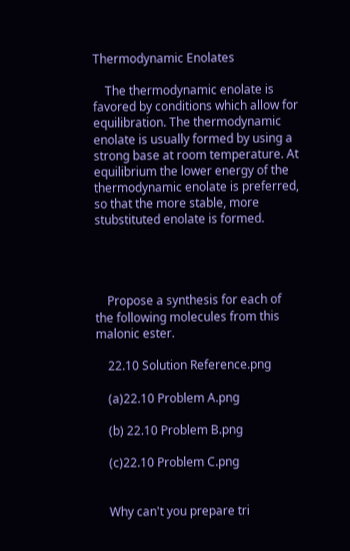Thermodynamic Enolates

    The thermodynamic enolate is favored by conditions which allow for equilibration. The thermodynamic enolate is usually formed by using a strong base at room temperature. At equilibrium the lower energy of the thermodynamic enolate is preferred, so that the more stable, more stubstituted enolate is formed.




    Propose a synthesis for each of the following molecules from this malonic ester.

    22.10 Solution Reference.png

    (a)22.10 Problem A.png

    (b) 22.10 Problem B.png

    (c)22.10 Problem C.png


    Why can't you prepare tri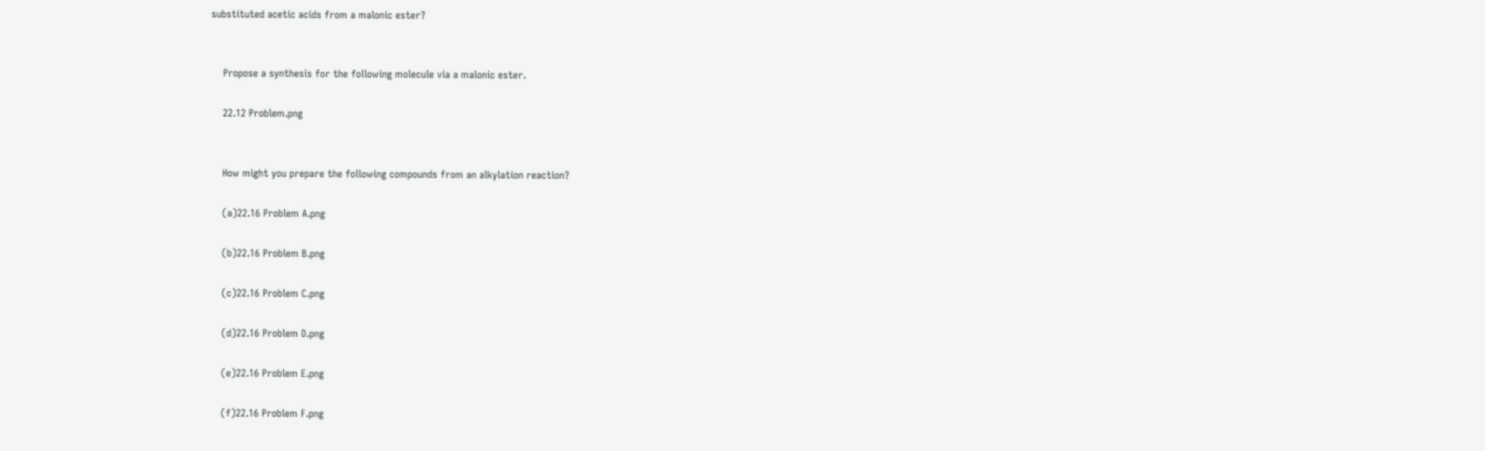substituted acetic acids from a malonic ester?


    Propose a synthesis for the following molecule via a malonic ester.

    22.12 Problem.png


    How might you prepare the following compounds from an alkylation reaction?

    (a)22.16 Problem A.png

    (b)22.16 Problem B.png

    (c)22.16 Problem C.png

    (d)22.16 Problem D.png

    (e)22.16 Problem E.png

    (f)22.16 Problem F.png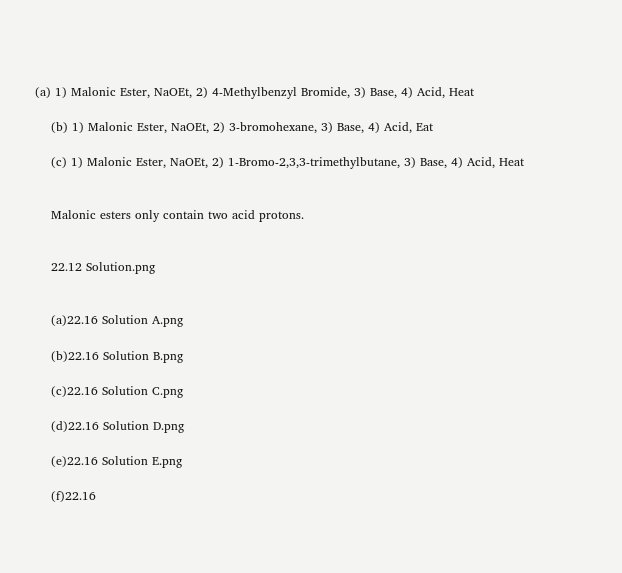(a) 1) Malonic Ester, NaOEt, 2) 4-Methylbenzyl Bromide, 3) Base, 4) Acid, Heat

    (b) 1) Malonic Ester, NaOEt, 2) 3-bromohexane, 3) Base, 4) Acid, Eat

    (c) 1) Malonic Ester, NaOEt, 2) 1-Bromo-2,3,3-trimethylbutane, 3) Base, 4) Acid, Heat


    Malonic esters only contain two acid protons.


    22.12 Solution.png


    (a)22.16 Solution A.png

    (b)22.16 Solution B.png

    (c)22.16 Solution C.png

    (d)22.16 Solution D.png

    (e)22.16 Solution E.png

    (f)22.16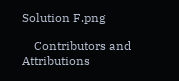Solution F.png

    Contributors and Attributions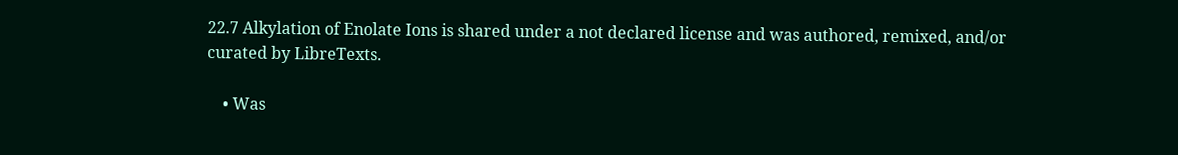22.7 Alkylation of Enolate Ions is shared under a not declared license and was authored, remixed, and/or curated by LibreTexts.

    • Was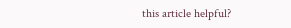this article helpful?